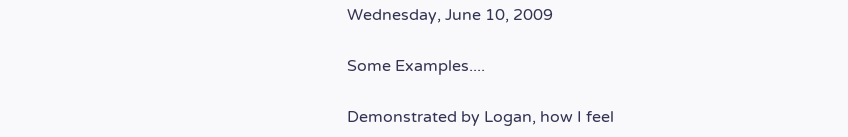Wednesday, June 10, 2009

Some Examples....

Demonstrated by Logan, how I feel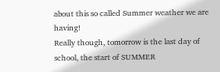about this so called Summer weather we are having!
Really though, tomorrow is the last day of school, the start of SUMMER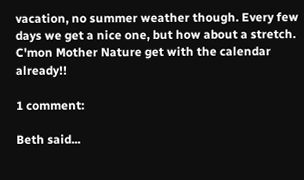vacation, no summer weather though. Every few days we get a nice one, but how about a stretch. C'mon Mother Nature get with the calendar already!!

1 comment:

Beth said...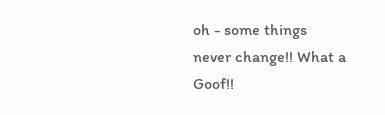oh - some things never change!! What a Goof!!